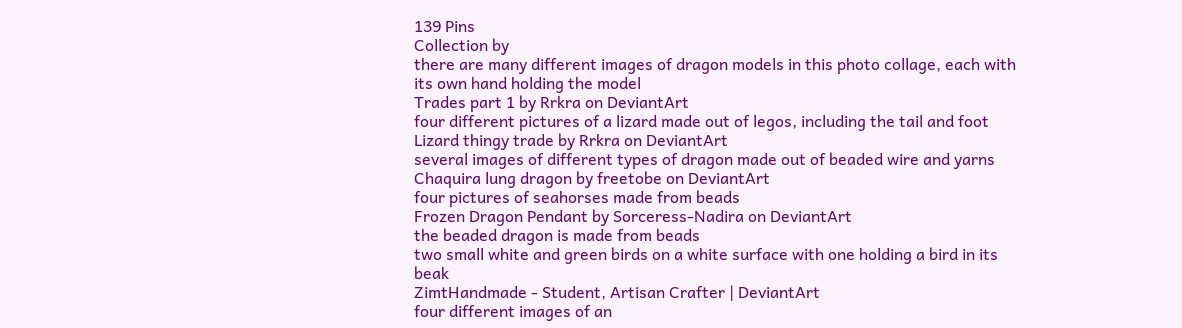139 Pins
Collection by
there are many different images of dragon models in this photo collage, each with its own hand holding the model
Trades part 1 by Rrkra on DeviantArt
four different pictures of a lizard made out of legos, including the tail and foot
Lizard thingy trade by Rrkra on DeviantArt
several images of different types of dragon made out of beaded wire and yarns
Chaquira lung dragon by freetobe on DeviantArt
four pictures of seahorses made from beads
Frozen Dragon Pendant by Sorceress-Nadira on DeviantArt
the beaded dragon is made from beads
two small white and green birds on a white surface with one holding a bird in its beak
ZimtHandmade - Student, Artisan Crafter | DeviantArt
four different images of an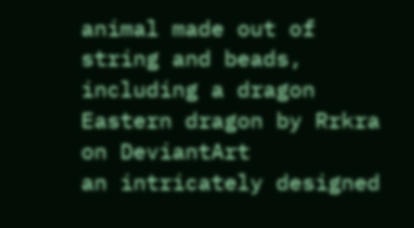animal made out of string and beads, including a dragon
Eastern dragon by Rrkra on DeviantArt
an intricately designed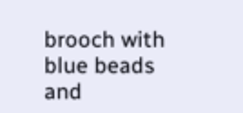brooch with blue beads and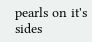pearls on it's sides